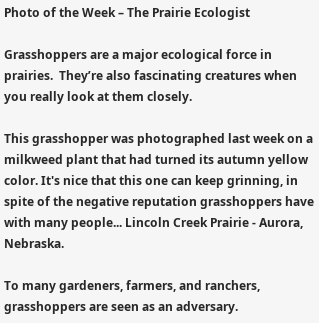Photo of the Week – The Prairie Ecologist

Grasshoppers are a major ecological force in prairies.  They’re also fascinating creatures when you really look at them closely.

This grasshopper was photographed last week on a milkweed plant that had turned its autumn yellow color. It's nice that this one can keep grinning, in spite of the negative reputation grasshoppers have with many people... Lincoln Creek Prairie - Aurora, Nebraska.

To many gardeners, farmers, and ranchers, grasshoppers are seen as an adversary.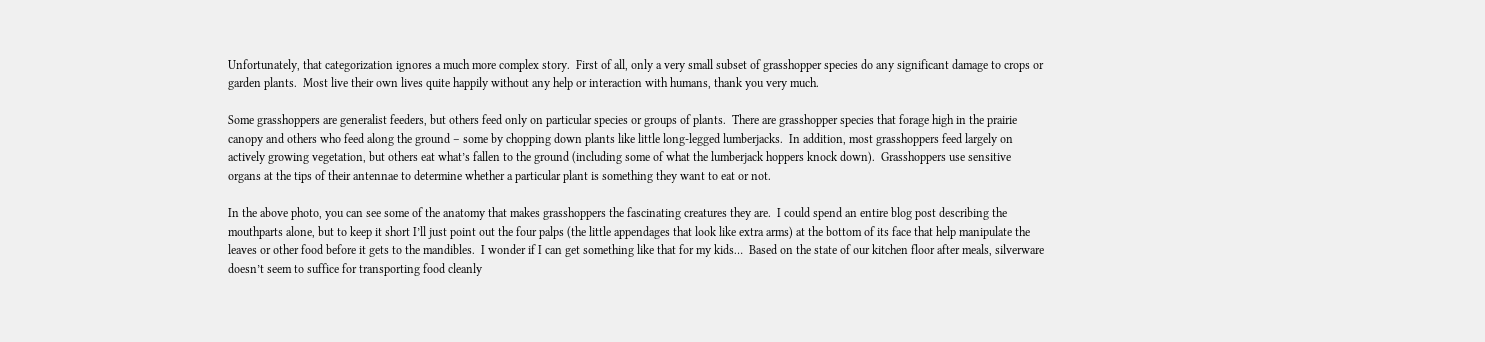Unfortunately, that categorization ignores a much more complex story.  First of all, only a very small subset of grasshopper species do any significant damage to crops or garden plants.  Most live their own lives quite happily without any help or interaction with humans, thank you very much.

Some grasshoppers are generalist feeders, but others feed only on particular species or groups of plants.  There are grasshopper species that forage high in the prairie canopy and others who feed along the ground – some by chopping down plants like little long-legged lumberjacks.  In addition, most grasshoppers feed largely on actively growing vegetation, but others eat what’s fallen to the ground (including some of what the lumberjack hoppers knock down).  Grasshoppers use sensitive organs at the tips of their antennae to determine whether a particular plant is something they want to eat or not.

In the above photo, you can see some of the anatomy that makes grasshoppers the fascinating creatures they are.  I could spend an entire blog post describing the mouthparts alone, but to keep it short I’ll just point out the four palps (the little appendages that look like extra arms) at the bottom of its face that help manipulate the leaves or other food before it gets to the mandibles.  I wonder if I can get something like that for my kids…  Based on the state of our kitchen floor after meals, silverware doesn’t seem to suffice for transporting food cleanly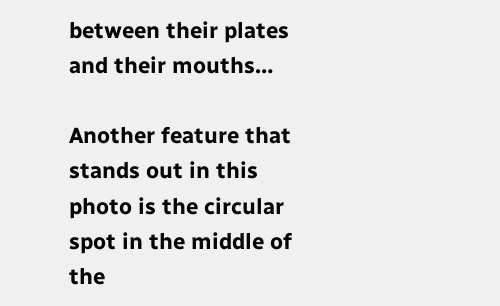between their plates and their mouths…

Another feature that stands out in this photo is the circular spot in the middle of the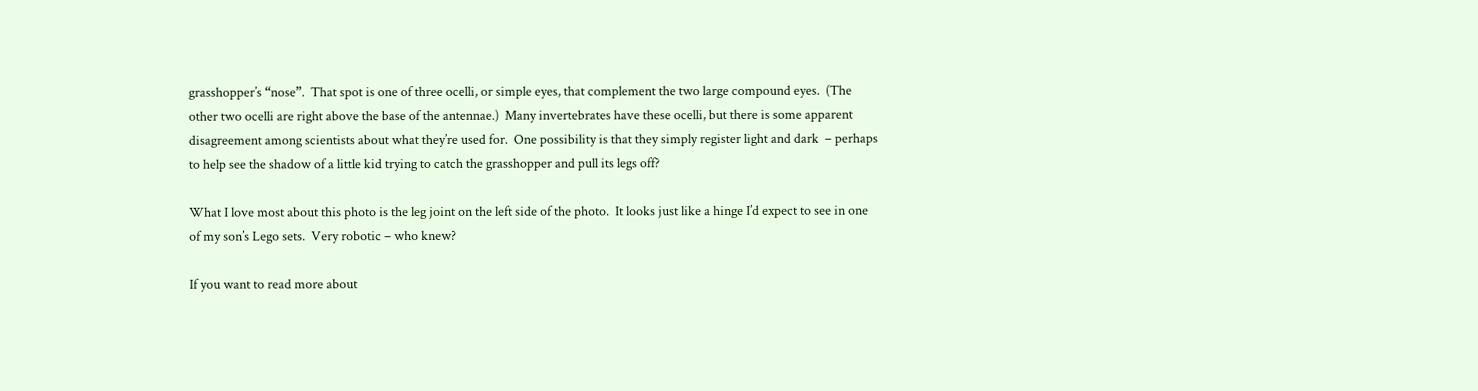grasshopper’s “nose”.  That spot is one of three ocelli, or simple eyes, that complement the two large compound eyes.  (The other two ocelli are right above the base of the antennae.)  Many invertebrates have these ocelli, but there is some apparent disagreement among scientists about what they’re used for.  One possibility is that they simply register light and dark  – perhaps to help see the shadow of a little kid trying to catch the grasshopper and pull its legs off?

What I love most about this photo is the leg joint on the left side of the photo.  It looks just like a hinge I’d expect to see in one of my son’s Lego sets.  Very robotic – who knew?

If you want to read more about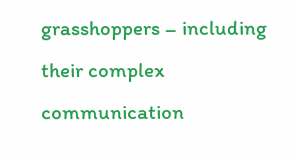grasshoppers – including their complex communication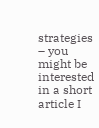strategies – you might be interested in a short article I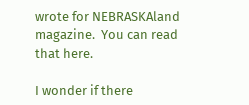wrote for NEBRASKAland magazine.  You can read that here.

I wonder if there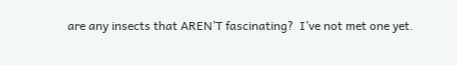are any insects that AREN’T fascinating?  I’ve not met one yet.